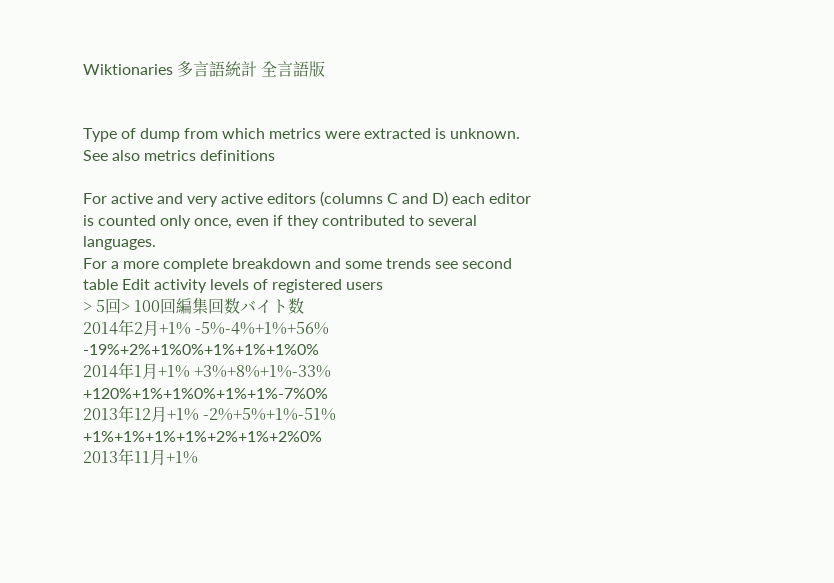Wiktionaries 多言語統計 全言語版


Type of dump from which metrics were extracted is unknown.
See also metrics definitions

For active and very active editors (columns C and D) each editor is counted only once, even if they contributed to several languages.
For a more complete breakdown and some trends see second table Edit activity levels of registered users
> 5回> 100回編集回数バイト数
2014年2月+1% -5%-4%+1%+56%  -19%+2%+1%0%+1%+1%+1%0%
2014年1月+1% +3%+8%+1%-33%  +120%+1%+1%0%+1%+1%-7%0%
2013年12月+1% -2%+5%+1%-51%  +1%+1%+1%+1%+2%+1%+2%0%
2013年11月+1%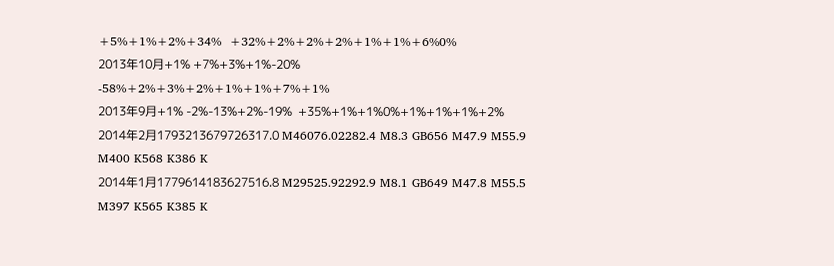+5%+1%+2%+34%  +32%+2%+2%+2%+1%+1%+6%0%
2013年10月+1% +7%+3%+1%-20%  -58%+2%+3%+2%+1%+1%+7%+1%
2013年9月+1% -2%-13%+2%-19%  +35%+1%+1%0%+1%+1%+1%+2%
2014年2月1793213679726317.0 M46076.02282.4 M8.3 GB656 M47.9 M55.9 M400 K568 K386 K
2014年1月1779614183627516.8 M29525.92292.9 M8.1 GB649 M47.8 M55.5 M397 K565 K385 K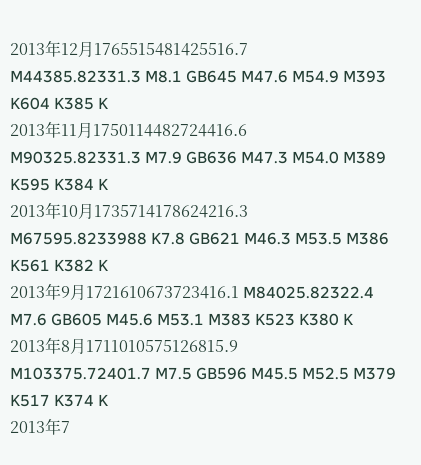2013年12月1765515481425516.7 M44385.82331.3 M8.1 GB645 M47.6 M54.9 M393 K604 K385 K
2013年11月1750114482724416.6 M90325.82331.3 M7.9 GB636 M47.3 M54.0 M389 K595 K384 K
2013年10月1735714178624216.3 M67595.8233988 K7.8 GB621 M46.3 M53.5 M386 K561 K382 K
2013年9月1721610673723416.1 M84025.82322.4 M7.6 GB605 M45.6 M53.1 M383 K523 K380 K
2013年8月1711010575126815.9 M103375.72401.7 M7.5 GB596 M45.5 M52.5 M379 K517 K374 K
2013年7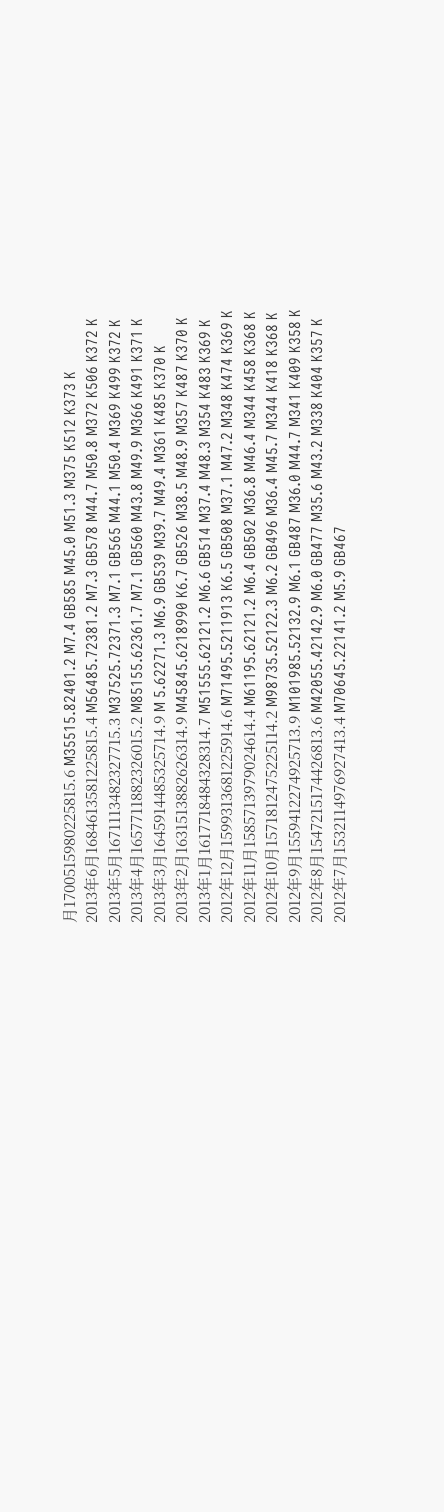月1700515980225815.6 M35515.82401.2 M7.4 GB585 M45.0 M51.3 M375 K512 K373 K
2013年6月1684613581225815.4 M56485.72381.2 M7.3 GB578 M44.7 M50.8 M372 K506 K372 K
2013年5月1671113482327715.3 M37525.72371.3 M7.1 GB565 M44.1 M50.4 M369 K499 K372 K
2013年4月1657711882326015.2 M85155.62361.7 M7.1 GB560 M43.8 M49.9 M366 K491 K371 K
2013年3月1645914485325714.9 M 5.62271.3 M6.9 GB539 M39.7 M49.4 M361 K485 K370 K
2013年2月1631513882626314.9 M45845.6218990 K6.7 GB526 M38.5 M48.9 M357 K487 K370 K
2013年1月1617718484328314.7 M51555.62121.2 M6.6 GB514 M37.4 M48.3 M354 K483 K369 K
2012年12月1599313681225914.6 M71495.5211913 K6.5 GB508 M37.1 M47.2 M348 K474 K369 K
2012年11月1585713979024614.4 M61195.62121.2 M6.4 GB502 M36.8 M46.4 M344 K458 K368 K
2012年10月1571812475225114.2 M98735.52122.3 M6.2 GB496 M36.4 M45.7 M344 K418 K368 K
2012年9月1559412274925713.9 M101985.52132.9 M6.1 GB487 M36.0 M44.7 M341 K409 K358 K
2012年8月1547215174426813.6 M42055.42142.9 M6.0 GB477 M35.6 M43.2 M338 K404 K357 K
2012年7月1532114976927413.4 M70645.22141.2 M5.9 GB467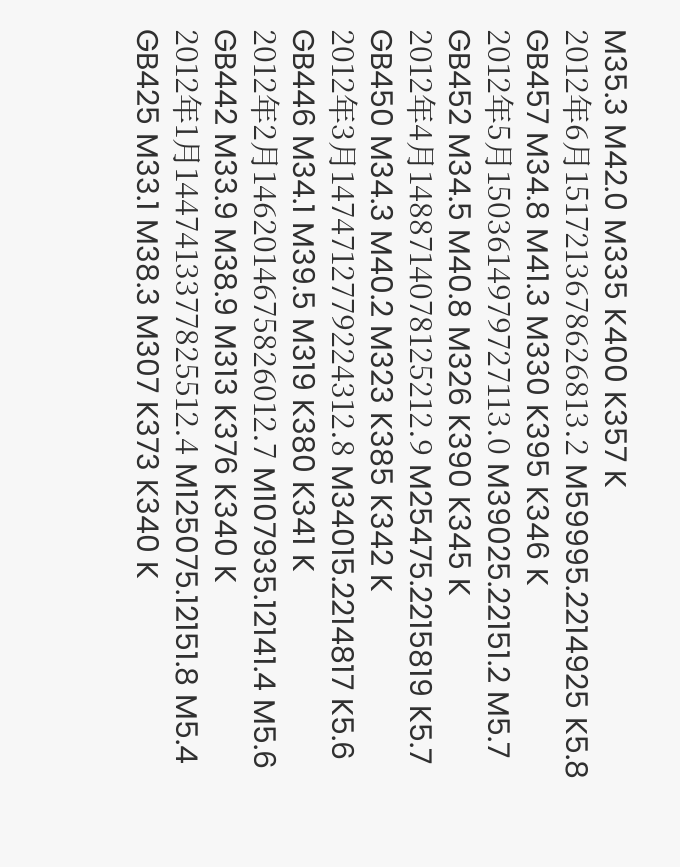M35.3 M42.0 M335 K400 K357 K
2012年6月1517213678626813.2 M59995.2214925 K5.8 GB457 M34.8 M41.3 M330 K395 K346 K
2012年5月1503614979727113.0 M39025.22151.2 M5.7 GB452 M34.5 M40.8 M326 K390 K345 K
2012年4月1488714078125212.9 M25475.2215819 K5.7 GB450 M34.3 M40.2 M323 K385 K342 K
2012年3月1474712779224312.8 M34015.2214817 K5.6 GB446 M34.1 M39.5 M319 K380 K341 K
2012年2月1462014675826012.7 M107935.12141.4 M5.6 GB442 M33.9 M38.9 M313 K376 K340 K
2012年1月1447413377825512.4 M125075.12151.8 M5.4 GB425 M33.1 M38.3 M307 K373 K340 K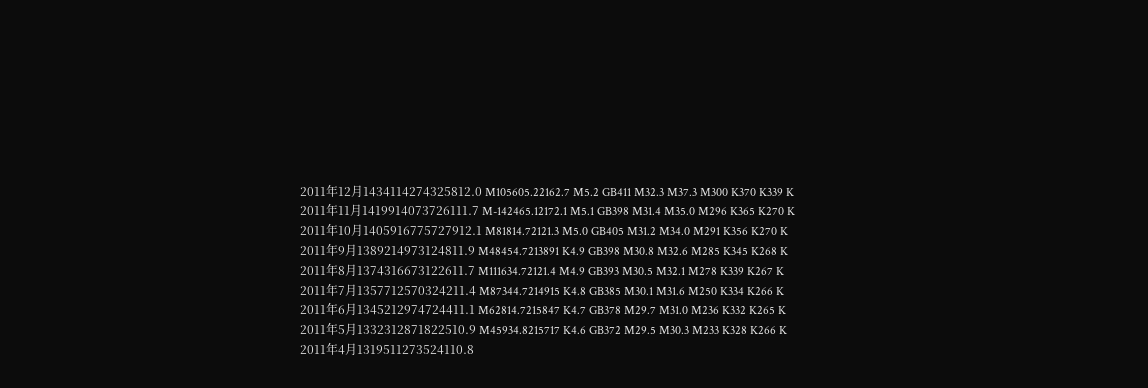2011年12月1434114274325812.0 M105605.22162.7 M5.2 GB411 M32.3 M37.3 M300 K370 K339 K
2011年11月1419914073726111.7 M-142465.12172.1 M5.1 GB398 M31.4 M35.0 M296 K365 K270 K
2011年10月1405916775727912.1 M81814.72121.3 M5.0 GB405 M31.2 M34.0 M291 K356 K270 K
2011年9月1389214973124811.9 M48454.7213891 K4.9 GB398 M30.8 M32.6 M285 K345 K268 K
2011年8月1374316673122611.7 M111634.72121.4 M4.9 GB393 M30.5 M32.1 M278 K339 K267 K
2011年7月1357712570324211.4 M87344.7214915 K4.8 GB385 M30.1 M31.6 M250 K334 K266 K
2011年6月1345212974724411.1 M62814.7215847 K4.7 GB378 M29.7 M31.0 M236 K332 K265 K
2011年5月1332312871822510.9 M45934.8215717 K4.6 GB372 M29.5 M30.3 M233 K328 K266 K
2011年4月1319511273524110.8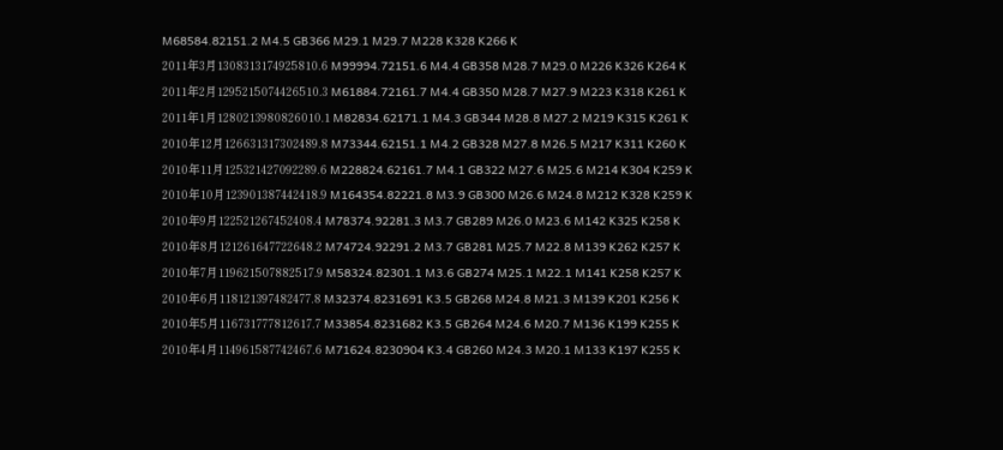M68584.82151.2 M4.5 GB366 M29.1 M29.7 M228 K328 K266 K
2011年3月1308313174925810.6 M99994.72151.6 M4.4 GB358 M28.7 M29.0 M226 K326 K264 K
2011年2月1295215074426510.3 M61884.72161.7 M4.4 GB350 M28.7 M27.9 M223 K318 K261 K
2011年1月1280213980826010.1 M82834.62171.1 M4.3 GB344 M28.8 M27.2 M219 K315 K261 K
2010年12月126631317302489.8 M73344.62151.1 M4.2 GB328 M27.8 M26.5 M217 K311 K260 K
2010年11月125321427092289.6 M228824.62161.7 M4.1 GB322 M27.6 M25.6 M214 K304 K259 K
2010年10月123901387442418.9 M164354.82221.8 M3.9 GB300 M26.6 M24.8 M212 K328 K259 K
2010年9月122521267452408.4 M78374.92281.3 M3.7 GB289 M26.0 M23.6 M142 K325 K258 K
2010年8月121261647722648.2 M74724.92291.2 M3.7 GB281 M25.7 M22.8 M139 K262 K257 K
2010年7月119621507882517.9 M58324.82301.1 M3.6 GB274 M25.1 M22.1 M141 K258 K257 K
2010年6月118121397482477.8 M32374.8231691 K3.5 GB268 M24.8 M21.3 M139 K201 K256 K
2010年5月116731777812617.7 M33854.8231682 K3.5 GB264 M24.6 M20.7 M136 K199 K255 K
2010年4月114961587742467.6 M71624.8230904 K3.4 GB260 M24.3 M20.1 M133 K197 K255 K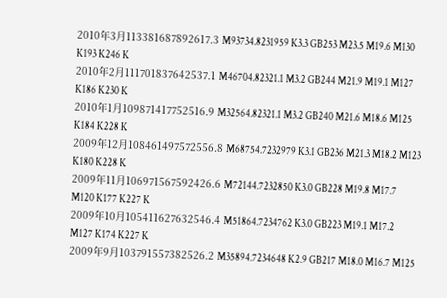2010年3月113381687892617.3 M93734.8231959 K3.3 GB253 M23.5 M19.6 M130 K193 K246 K
2010年2月111701837642537.1 M46704.82321.1 M3.2 GB244 M21.9 M19.1 M127 K186 K230 K
2010年1月109871417752516.9 M32564.82321.1 M3.2 GB240 M21.6 M18.6 M125 K184 K228 K
2009年12月108461497572556.8 M68754.7232979 K3.1 GB236 M21.3 M18.2 M123 K180 K228 K
2009年11月106971567592426.6 M72144.7232850 K3.0 GB228 M19.8 M17.7 M120 K177 K227 K
2009年10月105411627632546.4 M51864.7234762 K3.0 GB223 M19.1 M17.2 M127 K174 K227 K
2009年9月103791557382526.2 M35894.7234648 K2.9 GB217 M18.0 M16.7 M125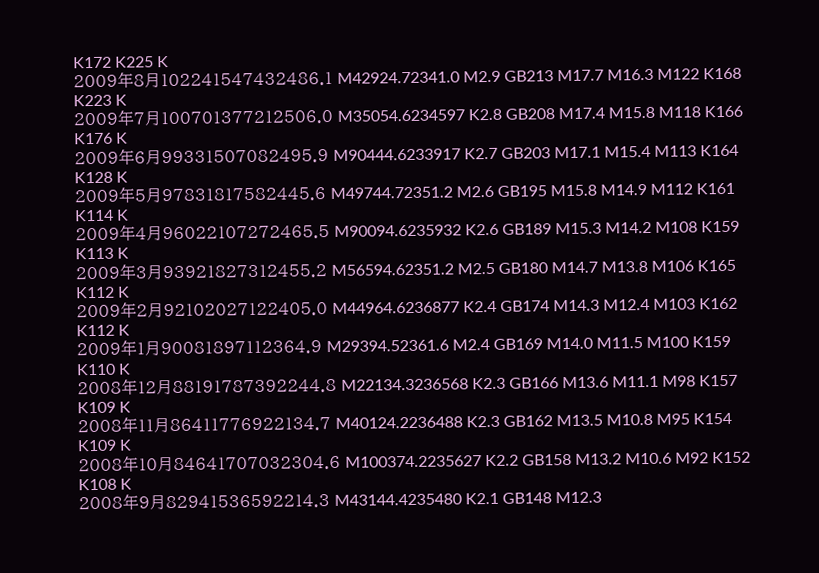K172 K225 K
2009年8月102241547432486.1 M42924.72341.0 M2.9 GB213 M17.7 M16.3 M122 K168 K223 K
2009年7月100701377212506.0 M35054.6234597 K2.8 GB208 M17.4 M15.8 M118 K166 K176 K
2009年6月99331507082495.9 M90444.6233917 K2.7 GB203 M17.1 M15.4 M113 K164 K128 K
2009年5月97831817582445.6 M49744.72351.2 M2.6 GB195 M15.8 M14.9 M112 K161 K114 K
2009年4月96022107272465.5 M90094.6235932 K2.6 GB189 M15.3 M14.2 M108 K159 K113 K
2009年3月93921827312455.2 M56594.62351.2 M2.5 GB180 M14.7 M13.8 M106 K165 K112 K
2009年2月92102027122405.0 M44964.6236877 K2.4 GB174 M14.3 M12.4 M103 K162 K112 K
2009年1月90081897112364.9 M29394.52361.6 M2.4 GB169 M14.0 M11.5 M100 K159 K110 K
2008年12月88191787392244.8 M22134.3236568 K2.3 GB166 M13.6 M11.1 M98 K157 K109 K
2008年11月86411776922134.7 M40124.2236488 K2.3 GB162 M13.5 M10.8 M95 K154 K109 K
2008年10月84641707032304.6 M100374.2235627 K2.2 GB158 M13.2 M10.6 M92 K152 K108 K
2008年9月82941536592214.3 M43144.4235480 K2.1 GB148 M12.3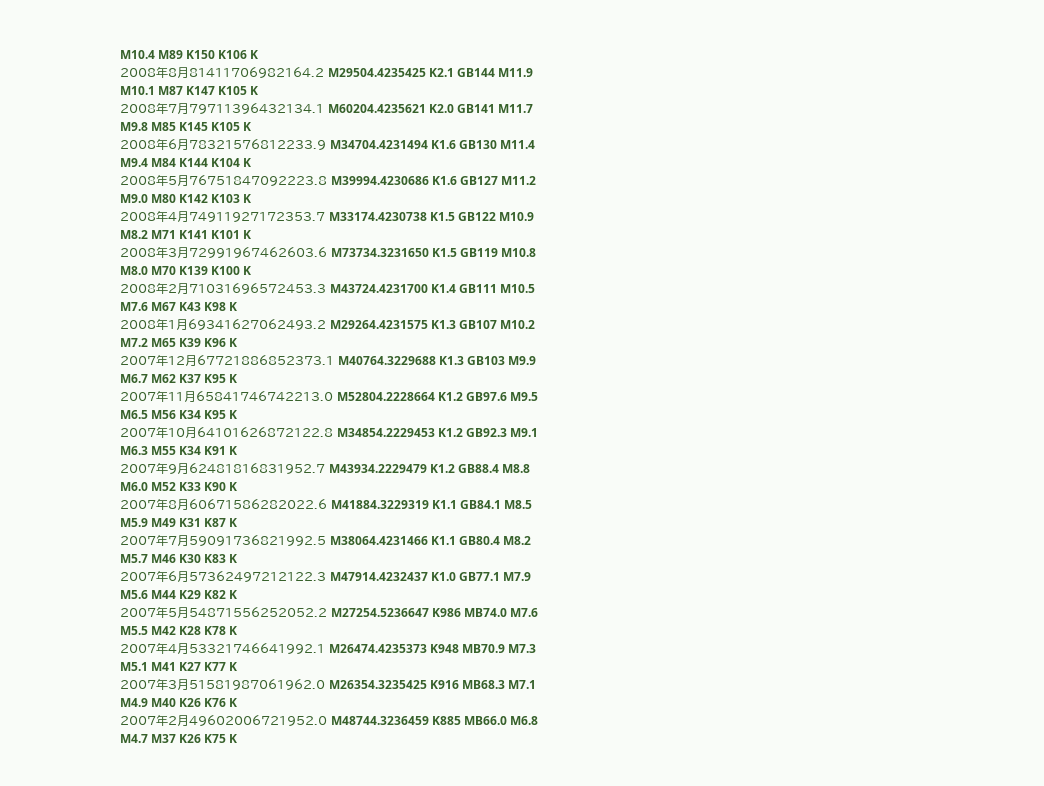M10.4 M89 K150 K106 K
2008年8月81411706982164.2 M29504.4235425 K2.1 GB144 M11.9 M10.1 M87 K147 K105 K
2008年7月79711396432134.1 M60204.4235621 K2.0 GB141 M11.7 M9.8 M85 K145 K105 K
2008年6月78321576812233.9 M34704.4231494 K1.6 GB130 M11.4 M9.4 M84 K144 K104 K
2008年5月76751847092223.8 M39994.4230686 K1.6 GB127 M11.2 M9.0 M80 K142 K103 K
2008年4月74911927172353.7 M33174.4230738 K1.5 GB122 M10.9 M8.2 M71 K141 K101 K
2008年3月72991967462603.6 M73734.3231650 K1.5 GB119 M10.8 M8.0 M70 K139 K100 K
2008年2月71031696572453.3 M43724.4231700 K1.4 GB111 M10.5 M7.6 M67 K43 K98 K
2008年1月69341627062493.2 M29264.4231575 K1.3 GB107 M10.2 M7.2 M65 K39 K96 K
2007年12月67721886852373.1 M40764.3229688 K1.3 GB103 M9.9 M6.7 M62 K37 K95 K
2007年11月65841746742213.0 M52804.2228664 K1.2 GB97.6 M9.5 M6.5 M56 K34 K95 K
2007年10月64101626872122.8 M34854.2229453 K1.2 GB92.3 M9.1 M6.3 M55 K34 K91 K
2007年9月62481816831952.7 M43934.2229479 K1.2 GB88.4 M8.8 M6.0 M52 K33 K90 K
2007年8月60671586282022.6 M41884.3229319 K1.1 GB84.1 M8.5 M5.9 M49 K31 K87 K
2007年7月59091736821992.5 M38064.4231466 K1.1 GB80.4 M8.2 M5.7 M46 K30 K83 K
2007年6月57362497212122.3 M47914.4232437 K1.0 GB77.1 M7.9 M5.6 M44 K29 K82 K
2007年5月54871556252052.2 M27254.5236647 K986 MB74.0 M7.6 M5.5 M42 K28 K78 K
2007年4月53321746641992.1 M26474.4235373 K948 MB70.9 M7.3 M5.1 M41 K27 K77 K
2007年3月51581987061962.0 M26354.3235425 K916 MB68.3 M7.1 M4.9 M40 K26 K76 K
2007年2月49602006721952.0 M48744.3236459 K885 MB66.0 M6.8 M4.7 M37 K26 K75 K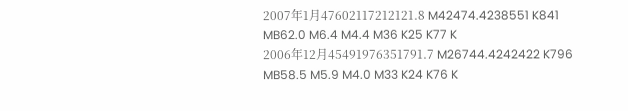2007年1月47602117212121.8 M42474.4238551 K841 MB62.0 M6.4 M4.4 M36 K25 K77 K
2006年12月45491976351791.7 M26744.4242422 K796 MB58.5 M5.9 M4.0 M33 K24 K76 K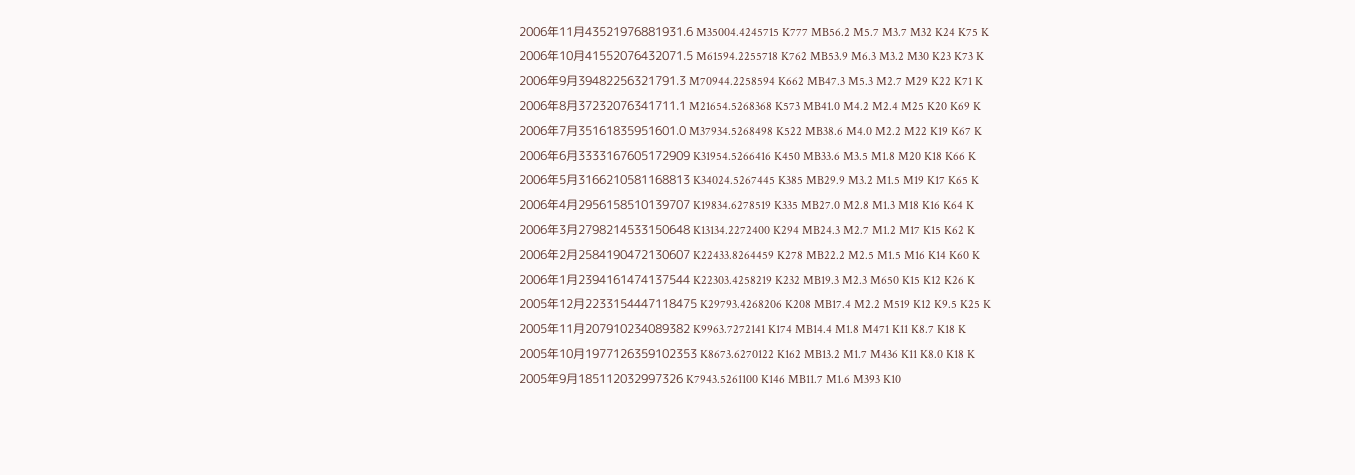2006年11月43521976881931.6 M35004.4245715 K777 MB56.2 M5.7 M3.7 M32 K24 K75 K
2006年10月41552076432071.5 M61594.2255718 K762 MB53.9 M6.3 M3.2 M30 K23 K73 K
2006年9月39482256321791.3 M70944.2258594 K662 MB47.3 M5.3 M2.7 M29 K22 K71 K
2006年8月37232076341711.1 M21654.5268368 K573 MB41.0 M4.2 M2.4 M25 K20 K69 K
2006年7月35161835951601.0 M37934.5268498 K522 MB38.6 M4.0 M2.2 M22 K19 K67 K
2006年6月3333167605172909 K31954.5266416 K450 MB33.6 M3.5 M1.8 M20 K18 K66 K
2006年5月3166210581168813 K34024.5267445 K385 MB29.9 M3.2 M1.5 M19 K17 K65 K
2006年4月2956158510139707 K19834.6278519 K335 MB27.0 M2.8 M1.3 M18 K16 K64 K
2006年3月2798214533150648 K13134.2272400 K294 MB24.3 M2.7 M1.2 M17 K15 K62 K
2006年2月2584190472130607 K22433.8264459 K278 MB22.2 M2.5 M1.5 M16 K14 K60 K
2006年1月2394161474137544 K22303.4258219 K232 MB19.3 M2.3 M650 K15 K12 K26 K
2005年12月2233154447118475 K29793.4268206 K208 MB17.4 M2.2 M519 K12 K9.5 K25 K
2005年11月207910234089382 K9963.7272141 K174 MB14.4 M1.8 M471 K11 K8.7 K18 K
2005年10月1977126359102353 K8673.6270122 K162 MB13.2 M1.7 M436 K11 K8.0 K18 K
2005年9月185112032997326 K7943.5261100 K146 MB11.7 M1.6 M393 K10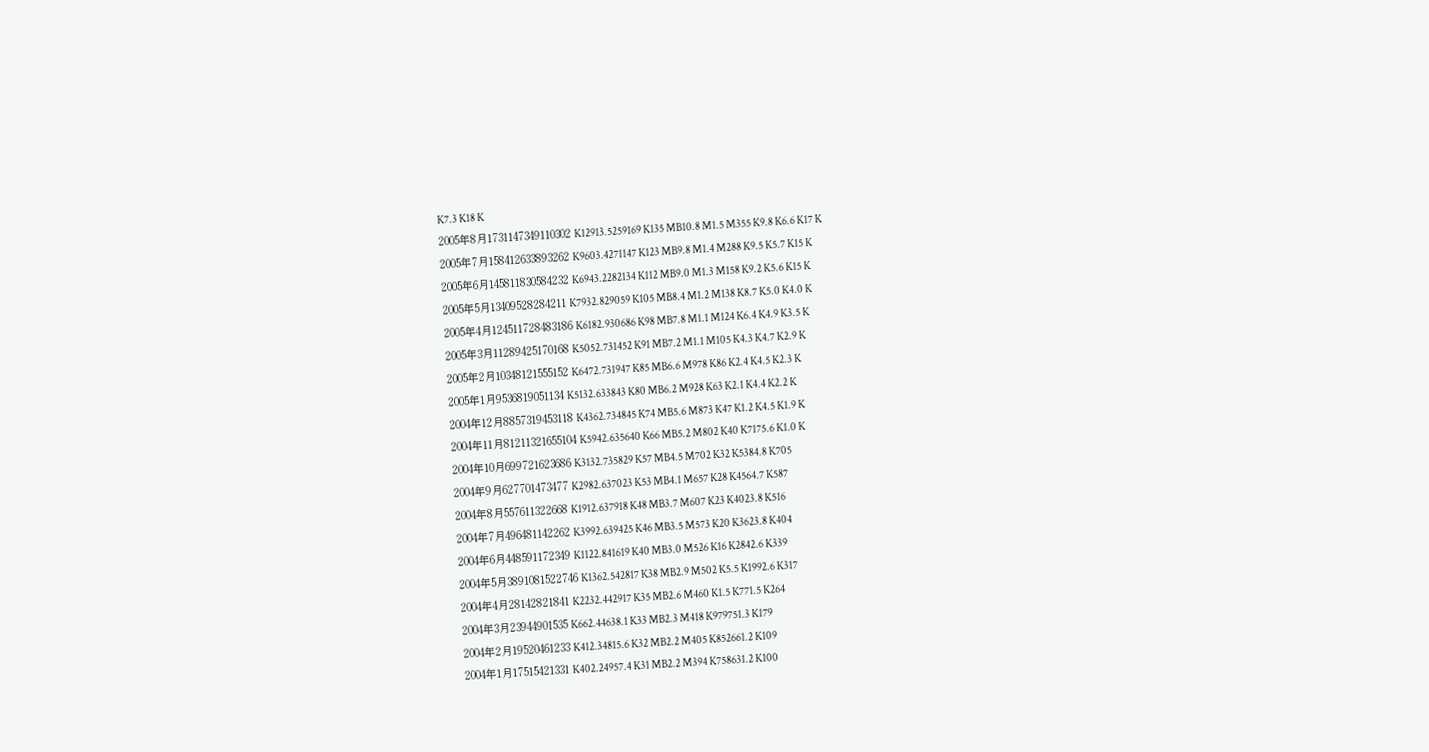K7.3 K18 K
2005年8月1731147349110302 K12913.5259169 K135 MB10.8 M1.5 M355 K9.8 K6.6 K17 K
2005年7月158412633893262 K9603.4271147 K123 MB9.8 M1.4 M288 K9.5 K5.7 K15 K
2005年6月145811830584232 K6943.2282134 K112 MB9.0 M1.3 M158 K9.2 K5.6 K15 K
2005年5月13409528284211 K7932.829059 K105 MB8.4 M1.2 M138 K8.7 K5.0 K4.0 K
2005年4月124511728483186 K6182.930686 K98 MB7.8 M1.1 M124 K6.4 K4.9 K3.5 K
2005年3月11289425170168 K5052.731452 K91 MB7.2 M1.1 M105 K4.3 K4.7 K2.9 K
2005年2月10348121555152 K6472.731947 K85 MB6.6 M978 K86 K2.4 K4.5 K2.3 K
2005年1月9536819051134 K5132.633843 K80 MB6.2 M928 K63 K2.1 K4.4 K2.2 K
2004年12月8857319453118 K4362.734845 K74 MB5.6 M873 K47 K1.2 K4.5 K1.9 K
2004年11月81211321655104 K5942.635640 K66 MB5.2 M802 K40 K7175.6 K1.0 K
2004年10月699721623686 K3132.735829 K57 MB4.5 M702 K32 K5384.8 K705
2004年9月627701473477 K2982.637023 K53 MB4.1 M657 K28 K4564.7 K587
2004年8月557611322668 K1912.637918 K48 MB3.7 M607 K23 K4023.8 K516
2004年7月496481142262 K3992.639425 K46 MB3.5 M573 K20 K3623.8 K404
2004年6月448591172349 K1122.841619 K40 MB3.0 M526 K16 K2842.6 K339
2004年5月3891081522746 K1362.542817 K38 MB2.9 M502 K5.5 K1992.6 K317
2004年4月28142821841 K2232.442917 K35 MB2.6 M460 K1.5 K771.5 K264
2004年3月23944901535 K662.44638.1 K33 MB2.3 M418 K979751.3 K179
2004年2月19520461233 K412.34815.6 K32 MB2.2 M405 K852661.2 K109
2004年1月17515421331 K402.24957.4 K31 MB2.2 M394 K758631.2 K100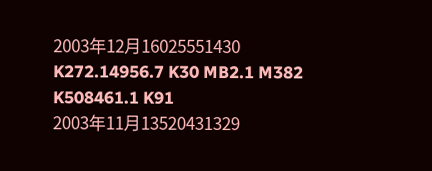2003年12月16025551430 K272.14956.7 K30 MB2.1 M382 K508461.1 K91
2003年11月13520431329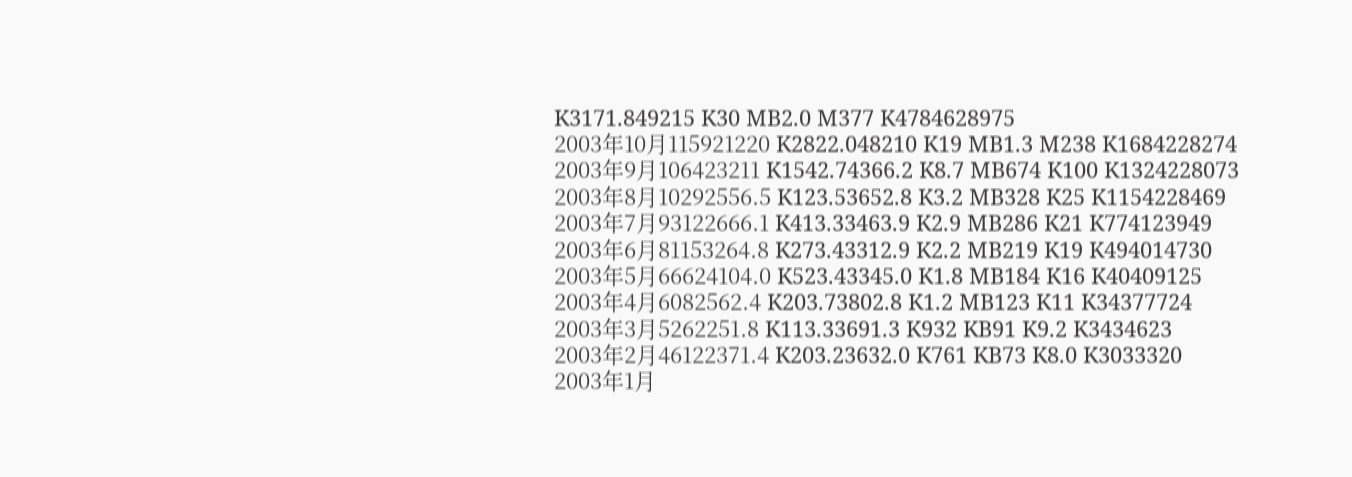K3171.849215 K30 MB2.0 M377 K4784628975
2003年10月115921220 K2822.048210 K19 MB1.3 M238 K1684228274
2003年9月106423211 K1542.74366.2 K8.7 MB674 K100 K1324228073
2003年8月10292556.5 K123.53652.8 K3.2 MB328 K25 K1154228469
2003年7月93122666.1 K413.33463.9 K2.9 MB286 K21 K774123949
2003年6月81153264.8 K273.43312.9 K2.2 MB219 K19 K494014730
2003年5月66624104.0 K523.43345.0 K1.8 MB184 K16 K40409125
2003年4月6082562.4 K203.73802.8 K1.2 MB123 K11 K34377724
2003年3月5262251.8 K113.33691.3 K932 KB91 K9.2 K3434623
2003年2月46122371.4 K203.23632.0 K761 KB73 K8.0 K3033320
2003年1月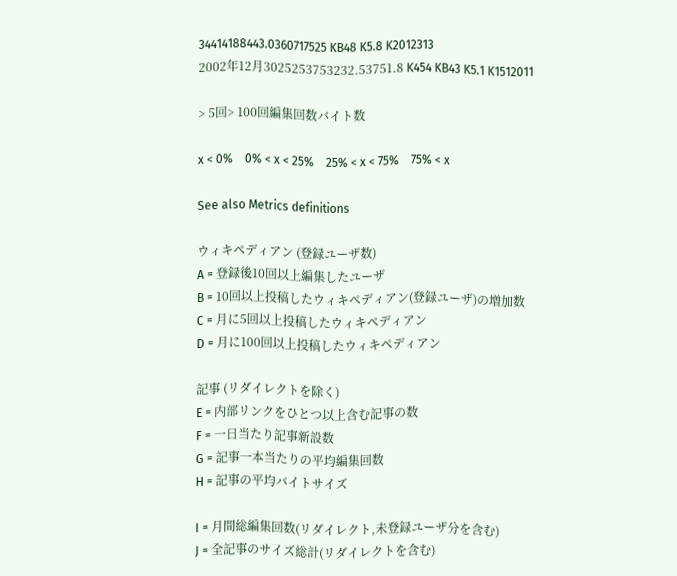34414188443.0360717525 KB48 K5.8 K2012313
2002年12月3025253753232.53751.8 K454 KB43 K5.1 K1512011

> 5回> 100回編集回数バイト数

x < 0%    0% < x < 25%    25% < x < 75%    75% < x

See also Metrics definitions

ウィキペディアン (登録ユーザ数)
A = 登録後10回以上編集したユーザ
B = 10回以上投稿したウィキペディアン(登録ユーザ)の増加数
C = 月に5回以上投稿したウィキペディアン
D = 月に100回以上投稿したウィキペディアン

記事 (リダイレクトを除く)
E = 内部リンクをひとつ以上含む記事の数
F = 一日当たり記事新設数
G = 記事一本当たりの平均編集回数
H = 記事の平均バイトサイズ

I = 月間総編集回数(リダイレクト,未登録ユーザ分を含む)
J = 全記事のサイズ総計(リダイレクトを含む)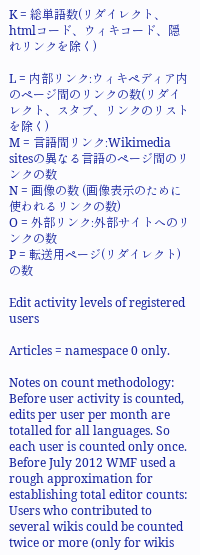K = 総単語数(リダイレクト、htmlコード、ウィキコード、隠れリンクを除く)

L = 内部リンク:ウィキペディア内のページ間のリンクの数(リダイレクト、スタブ、リンクのリストを除く)
M = 言語間リンク:Wikimedia sitesの異なる言語のページ間のリンクの数
N = 画像の数 (画像表示のために使われるリンクの数)
O = 外部リンク:外部サイトへのリンクの数
P = 転送用ページ(リダイレクト)の数

Edit activity levels of registered users

Articles = namespace 0 only.

Notes on count methodology:
Before user activity is counted, edits per user per month are totalled for all languages. So each user is counted only once.
Before July 2012 WMF used a rough approximation for establishing total editor counts:
Users who contributed to several wikis could be counted twice or more (only for wikis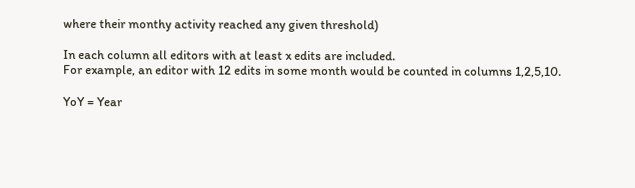where their monthy activity reached any given threshold)

In each column all editors with at least x edits are included.
For example, an editor with 12 edits in some month would be counted in columns 1,2,5,10.

YoY = Year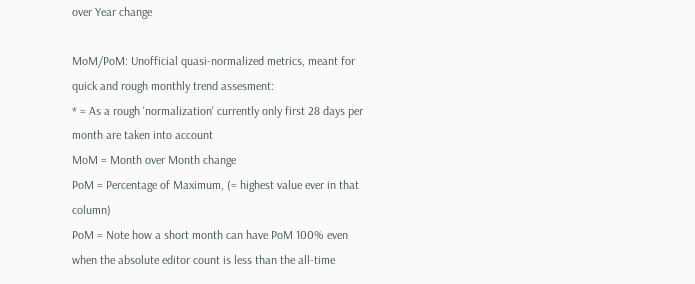over Year change

MoM/PoM: Unofficial quasi-normalized metrics, meant for quick and rough monthly trend assesment:
* = As a rough 'normalization' currently only first 28 days per month are taken into account
MoM = Month over Month change
PoM = Percentage of Maximum, (= highest value ever in that column)
PoM = Note how a short month can have PoM 100% even when the absolute editor count is less than the all-time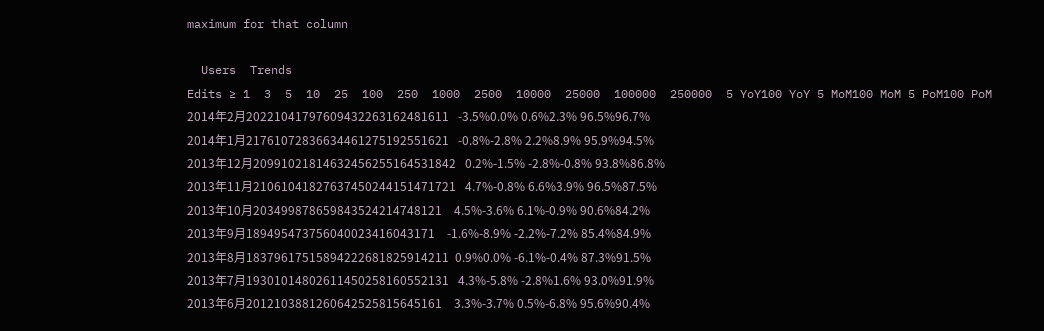maximum for that column

  Users  Trends
Edits ≥ 1  3  5  10  25  100  250  1000  2500  10000  25000  100000  250000  5 YoY100 YoY 5 MoM100 MoM 5 PoM100 PoM
2014年2月20221041797609432263162481611   -3.5%0.0% 0.6%2.3% 96.5%96.7%
2014年1月21761072836634461275192551621   -0.8%-2.8% 2.2%8.9% 95.9%94.5%
2013年12月20991021814632456255164531842   0.2%-1.5% -2.8%-0.8% 93.8%86.8%
2013年11月21061041827637450244151471721   4.7%-0.8% 6.6%3.9% 96.5%87.5%
2013年10月203499878659843524214748121    4.5%-3.6% 6.1%-0.9% 90.6%84.2%
2013年9月189495473756040023416043171    -1.6%-8.9% -2.2%-7.2% 85.4%84.9%
2013年8月18379617515894222681825914211  0.9%0.0% -6.1%-0.4% 87.3%91.5%
2013年7月19301014802611450258160552131   4.3%-5.8% -2.8%1.6% 93.0%91.9%
2013年6月2012103881260642525815645161    3.3%-3.7% 0.5%-6.8% 95.6%90.4%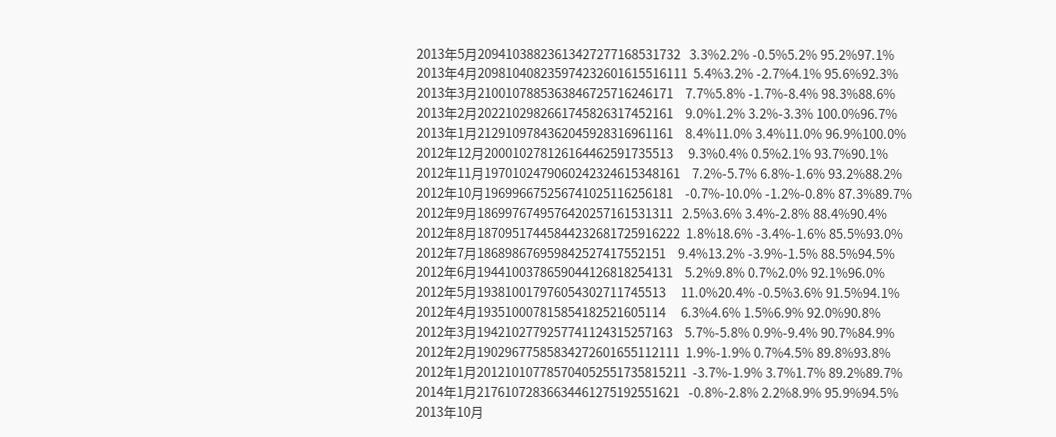2013年5月20941038823613427277168531732   3.3%2.2% -0.5%5.2% 95.2%97.1%
2013年4月209810408235974232601615516111  5.4%3.2% -2.7%4.1% 95.6%92.3%
2013年3月2100107885363846725716246171    7.7%5.8% -1.7%-8.4% 98.3%88.6%
2013年2月2022102982661745826317452161    9.0%1.2% 3.2%-3.3% 100.0%96.7%
2013年1月2129109784362045928316961161    8.4%11.0% 3.4%11.0% 96.9%100.0%
2012年12月200010278126164462591735513     9.3%0.4% 0.5%2.1% 93.7%90.1%
2012年11月1970102479060242324615348161    7.2%-5.7% 6.8%-1.6% 93.2%88.2%
2012年10月196996675256741025116256181    -0.7%-10.0% -1.2%-0.8% 87.3%89.7%
2012年9月1869976749576420257161531311   2.5%3.6% 3.4%-2.8% 88.4%90.4%
2012年8月18709517445844232681725916222  1.8%18.6% -3.4%-1.6% 85.5%93.0%
2012年7月186898676959842527417552151    9.4%13.2% -3.9%-1.5% 88.5%94.5%
2012年6月1944100378659044126818254131    5.2%9.8% 0.7%2.0% 92.1%96.0%
2012年5月193810017976054302711745513     11.0%20.4% -0.5%3.6% 91.5%94.1%
2012年4月193510007815854182521605114     6.3%4.6% 1.5%6.9% 92.0%90.8%
2012年3月1942102779257741124315257163    5.7%-5.8% 0.9%-9.4% 90.7%84.9%
2012年2月19029677585834272601655112111  1.9%-1.9% 0.7%4.5% 89.8%93.8%
2012年1月201210107785704052551735815211  -3.7%-1.9% 3.7%1.7% 89.2%89.7%
2014年1月21761072836634461275192551621   -0.8%-2.8% 2.2%8.9% 95.9%94.5%
2013年10月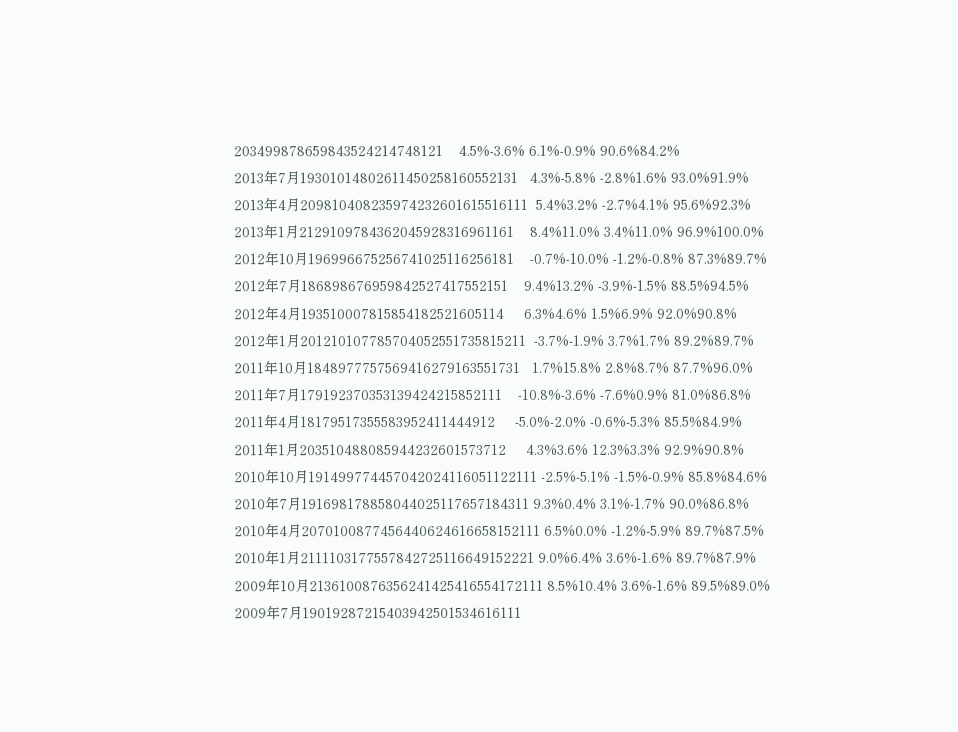203499878659843524214748121    4.5%-3.6% 6.1%-0.9% 90.6%84.2%
2013年7月19301014802611450258160552131   4.3%-5.8% -2.8%1.6% 93.0%91.9%
2013年4月209810408235974232601615516111  5.4%3.2% -2.7%4.1% 95.6%92.3%
2013年1月2129109784362045928316961161    8.4%11.0% 3.4%11.0% 96.9%100.0%
2012年10月196996675256741025116256181    -0.7%-10.0% -1.2%-0.8% 87.3%89.7%
2012年7月186898676959842527417552151    9.4%13.2% -3.9%-1.5% 88.5%94.5%
2012年4月193510007815854182521605114     6.3%4.6% 1.5%6.9% 92.0%90.8%
2012年1月201210107785704052551735815211  -3.7%-1.9% 3.7%1.7% 89.2%89.7%
2011年10月1848977757569416279163551731   1.7%15.8% 2.8%8.7% 87.7%96.0%
2011年7月179192370353139424215852111    -10.8%-3.6% -7.6%0.9% 81.0%86.8%
2011年4月18179517355583952411444912     -5.0%-2.0% -0.6%-5.3% 85.5%84.9%
2011年1月203510488085944232601573712     4.3%3.6% 12.3%3.3% 92.9%90.8%
2010年10月191499774457042024116051122111 -2.5%-5.1% -1.5%-0.9% 85.8%84.6%
2010年7月191698178858044025117657184311 9.3%0.4% 3.1%-1.7% 90.0%86.8%
2010年4月2070100877456440624616658152111 6.5%0.0% -1.2%-5.9% 89.7%87.5%
2010年1月2111103177557842725116649152221 9.0%6.4% 3.6%-1.6% 89.7%87.9%
2009年10月2136100876356241425416554172111 8.5%10.4% 3.6%-1.6% 89.5%89.0%
2009年7月19019287215403942501534616111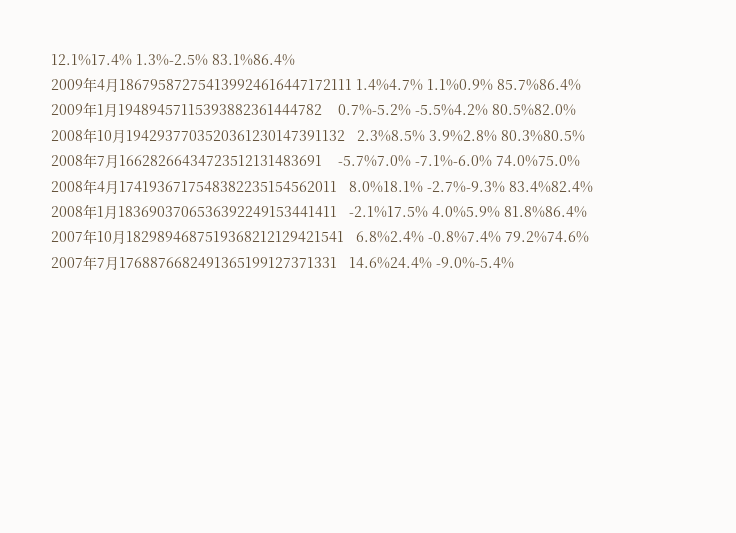12.1%17.4% 1.3%-2.5% 83.1%86.4%
2009年4月186795872754139924616447172111 1.4%4.7% 1.1%0.9% 85.7%86.4%
2009年1月19489457115393882361444782    0.7%-5.2% -5.5%4.2% 80.5%82.0%
2008年10月1942937703520361230147391132   2.3%8.5% 3.9%2.8% 80.3%80.5%
2008年7月16628266434723512131483691    -5.7%7.0% -7.1%-6.0% 74.0%75.0%
2008年4月1741936717548382235154562011   8.0%18.1% -2.7%-9.3% 83.4%82.4%
2008年1月1836903706536392249153441411   -2.1%17.5% 4.0%5.9% 81.8%86.4%
2007年10月1829894687519368212129421541   6.8%2.4% -0.8%7.4% 79.2%74.6%
2007年7月1768876682491365199127371331   14.6%24.4% -9.0%-5.4%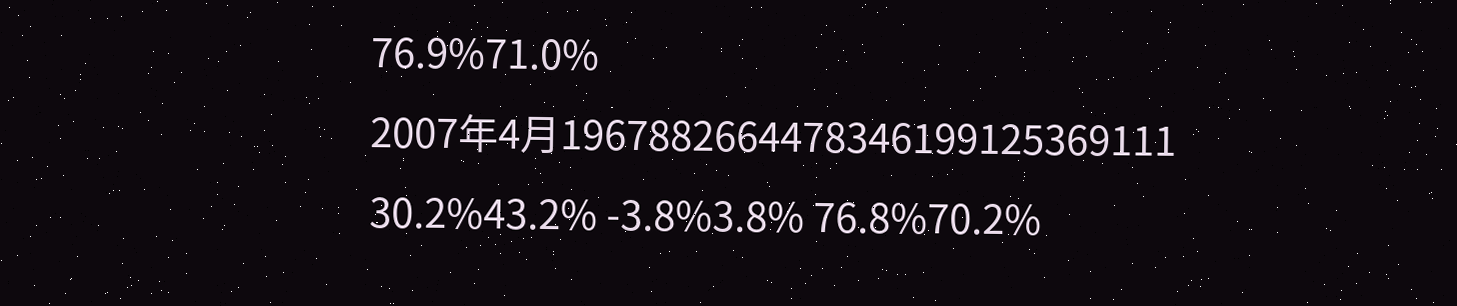76.9%71.0%
2007年4月1967882664478346199125369111  30.2%43.2% -3.8%3.8% 76.8%70.2%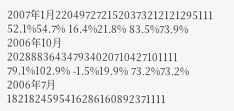2007年1月2204972721520373212121295111  52.1%54.7% 16.4%21.8% 83.5%73.9%
2006年10月202888364347934020710427101111 79.1%102.9% -1.5%19.9% 73.2%73.2%
2006年7月1821824595416286160892371111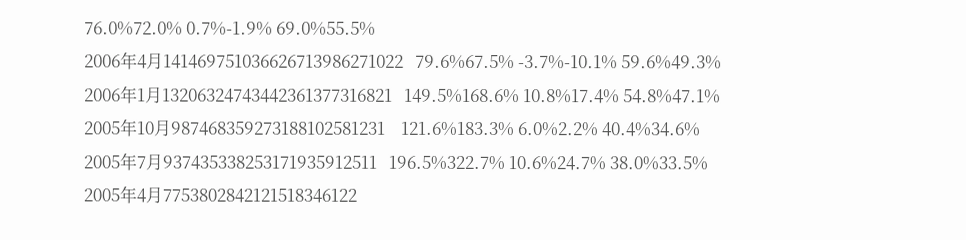76.0%72.0% 0.7%-1.9% 69.0%55.5%
2006年4月141469751036626713986271022   79.6%67.5% -3.7%-10.1% 59.6%49.3%
2006年1月13206324743442361377316821   149.5%168.6% 10.8%17.4% 54.8%47.1%
2005年10月987468359273188102581231    121.6%183.3% 6.0%2.2% 40.4%34.6%
2005年7月937435338253171935912511   196.5%322.7% 10.6%24.7% 38.0%33.5%
2005年4月7753802842121518346122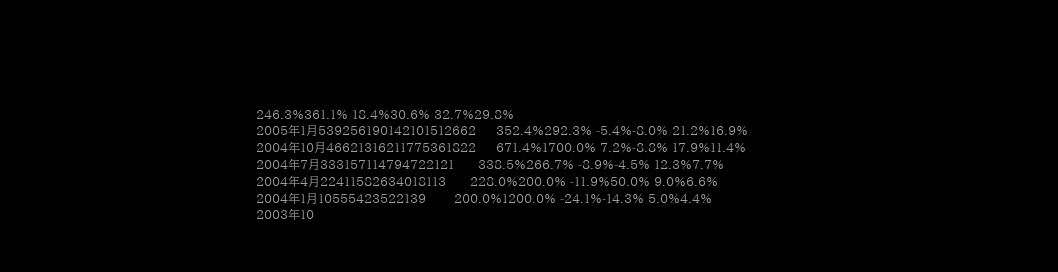246.3%361.1% 18.4%30.6% 32.7%29.8%
2005年1月539256190142101512662     352.4%292.3% -5.4%-8.0% 21.2%16.9%
2004年10月46621316211775361822     671.4%1700.0% 7.2%-8.8% 17.9%11.4%
2004年7月333157114794722121      338.5%266.7% -8.9%-4.5% 12.3%7.7%
2004年4月22411582634018113      228.0%200.0% -11.9%50.0% 9.0%6.6%
2004年1月10555423522139       200.0%1200.0% -24.1%-14.3% 5.0%4.4%
2003年10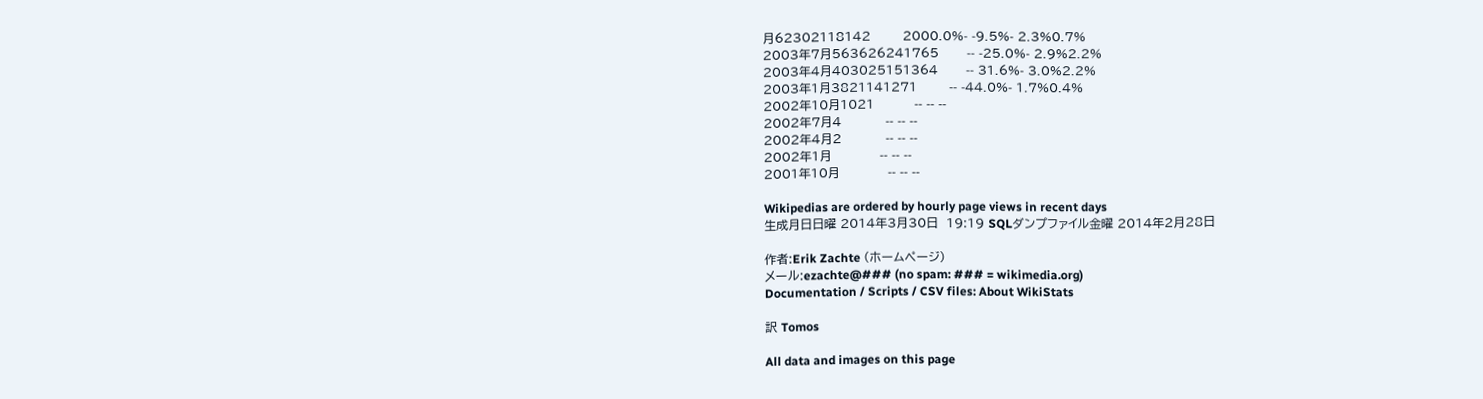月62302118142        2000.0%- -9.5%- 2.3%0.7%
2003年7月563626241765       -- -25.0%- 2.9%2.2%
2003年4月403025151364       -- 31.6%- 3.0%2.2%
2003年1月3821141271        -- -44.0%- 1.7%0.4%
2002年10月1021          -- -- --
2002年7月4           -- -- --
2002年4月2           -- -- --
2002年1月            -- -- --
2001年10月            -- -- --

Wikipedias are ordered by hourly page views in recent days
生成月日日曜 2014年3月30日  19:19 SQLダンプファイル金曜 2014年2月28日

作者:Erik Zachte (ホームページ)
メール:ezachte@### (no spam: ### = wikimedia.org)
Documentation / Scripts / CSV files: About WikiStats

訳 Tomos

All data and images on this page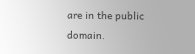are in the public domain.